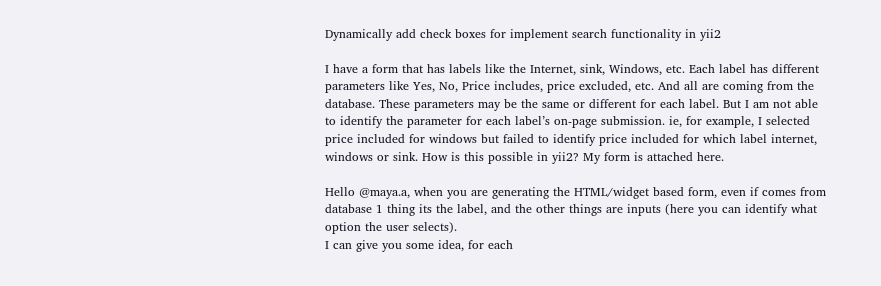Dynamically add check boxes for implement search functionality in yii2

I have a form that has labels like the Internet, sink, Windows, etc. Each label has different parameters like Yes, No, Price includes, price excluded, etc. And all are coming from the database. These parameters may be the same or different for each label. But I am not able to identify the parameter for each label’s on-page submission. ie, for example, I selected price included for windows but failed to identify price included for which label internet, windows or sink. How is this possible in yii2? My form is attached here.

Hello @maya.a, when you are generating the HTML/widget based form, even if comes from database 1 thing its the label, and the other things are inputs (here you can identify what option the user selects).
I can give you some idea, for each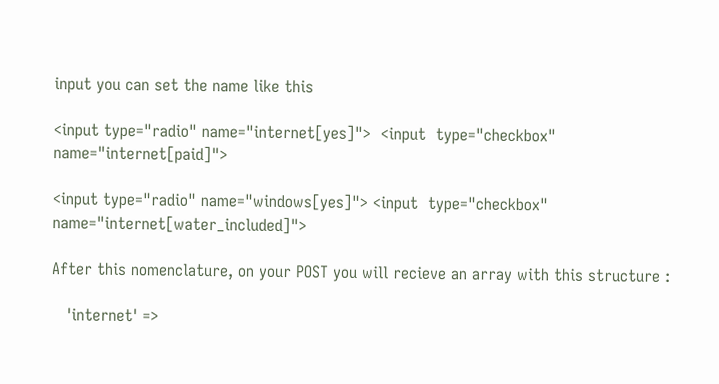input you can set the name like this

<input type="radio" name="internet[yes]">  <input  type="checkbox" name="internet[paid]">

<input type="radio" name="windows[yes]"> <input  type="checkbox" name="internet[water_included]">

After this nomenclature, on your POST you will recieve an array with this structure :

   'internet' =>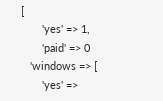[
       'yes' => 1,
       'paid' => 0
   'windows => [
       'yes' =>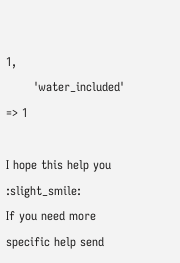1,
       'water_included' => 1

I hope this help you :slight_smile:
If you need more specific help send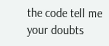the code tell me your doubts